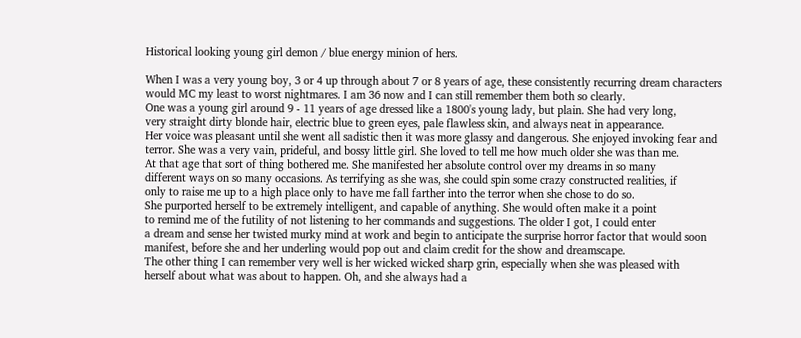Historical looking young girl demon / blue energy minion of hers.

When I was a very young boy, 3 or 4 up through about 7 or 8 years of age, these consistently recurring dream characters
would MC my least to worst nightmares. I am 36 now and I can still remember them both so clearly.
One was a young girl around 9 - 11 years of age dressed like a 1800's young lady, but plain. She had very long,
very straight dirty blonde hair, electric blue to green eyes, pale flawless skin, and always neat in appearance.
Her voice was pleasant until she went all sadistic then it was more glassy and dangerous. She enjoyed invoking fear and
terror. She was a very vain, prideful, and bossy little girl. She loved to tell me how much older she was than me.
At that age that sort of thing bothered me. She manifested her absolute control over my dreams in so many
different ways on so many occasions. As terrifying as she was, she could spin some crazy constructed realities, if
only to raise me up to a high place only to have me fall farther into the terror when she chose to do so.
She purported herself to be extremely intelligent, and capable of anything. She would often make it a point
to remind me of the futility of not listening to her commands and suggestions. The older I got, I could enter
a dream and sense her twisted murky mind at work and begin to anticipate the surprise horror factor that would soon
manifest, before she and her underling would pop out and claim credit for the show and dreamscape.
The other thing I can remember very well is her wicked wicked sharp grin, especially when she was pleased with
herself about what was about to happen. Oh, and she always had a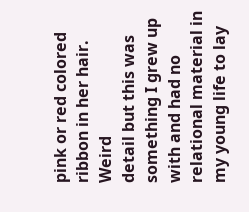pink or red colored ribbon in her hair. Weird
detail but this was something I grew up with and had no relational material in my young life to lay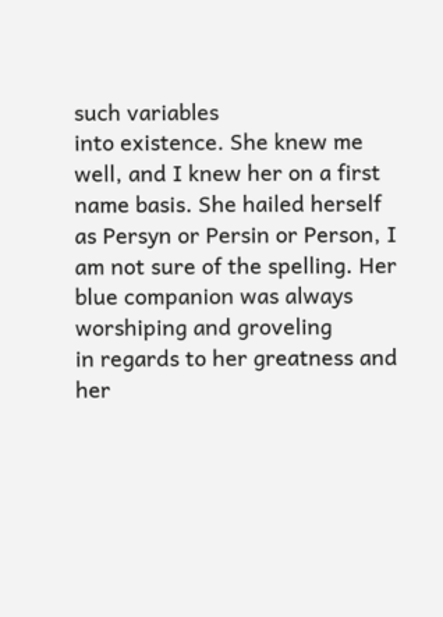such variables
into existence. She knew me well, and I knew her on a first name basis. She hailed herself
as Persyn or Persin or Person, I am not sure of the spelling. Her blue companion was always worshiping and groveling
in regards to her greatness and her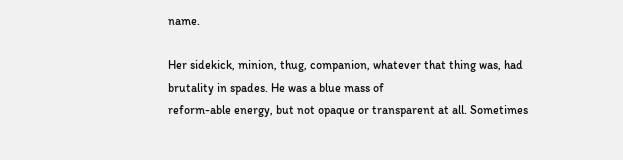name.

Her sidekick, minion, thug, companion, whatever that thing was, had brutality in spades. He was a blue mass of
reform-able energy, but not opaque or transparent at all. Sometimes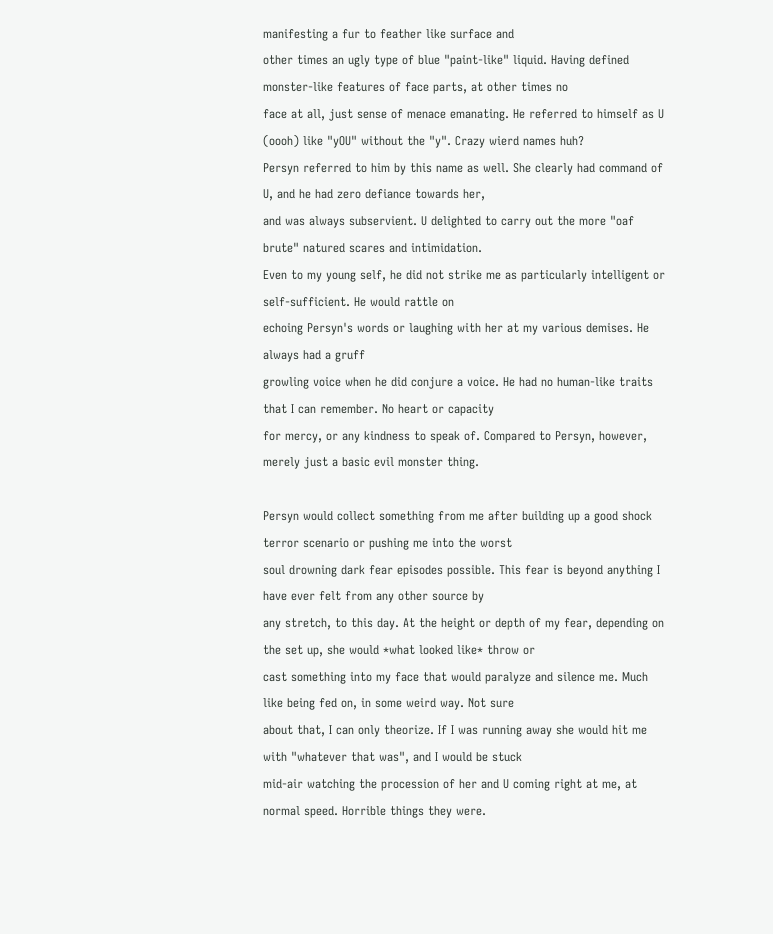manifesting a fur to feather like surface and
other times an ugly type of blue "paint-like" liquid. Having defined monster-like features of face parts, at other times no
face at all, just sense of menace emanating. He referred to himself as U (oooh) like "yOU" without the "y". Crazy wierd names huh?
Persyn referred to him by this name as well. She clearly had command of U, and he had zero defiance towards her,
and was always subservient. U delighted to carry out the more "oaf brute" natured scares and intimidation.
Even to my young self, he did not strike me as particularly intelligent or self-sufficient. He would rattle on
echoing Persyn's words or laughing with her at my various demises. He always had a gruff
growling voice when he did conjure a voice. He had no human-like traits that I can remember. No heart or capacity
for mercy, or any kindness to speak of. Compared to Persyn, however, merely just a basic evil monster thing.

Persyn would collect something from me after building up a good shock terror scenario or pushing me into the worst
soul drowning dark fear episodes possible. This fear is beyond anything I have ever felt from any other source by
any stretch, to this day. At the height or depth of my fear, depending on the set up, she would *what looked like* throw or
cast something into my face that would paralyze and silence me. Much like being fed on, in some weird way. Not sure
about that, I can only theorize. If I was running away she would hit me with "whatever that was", and I would be stuck
mid-air watching the procession of her and U coming right at me, at normal speed. Horrible things they were.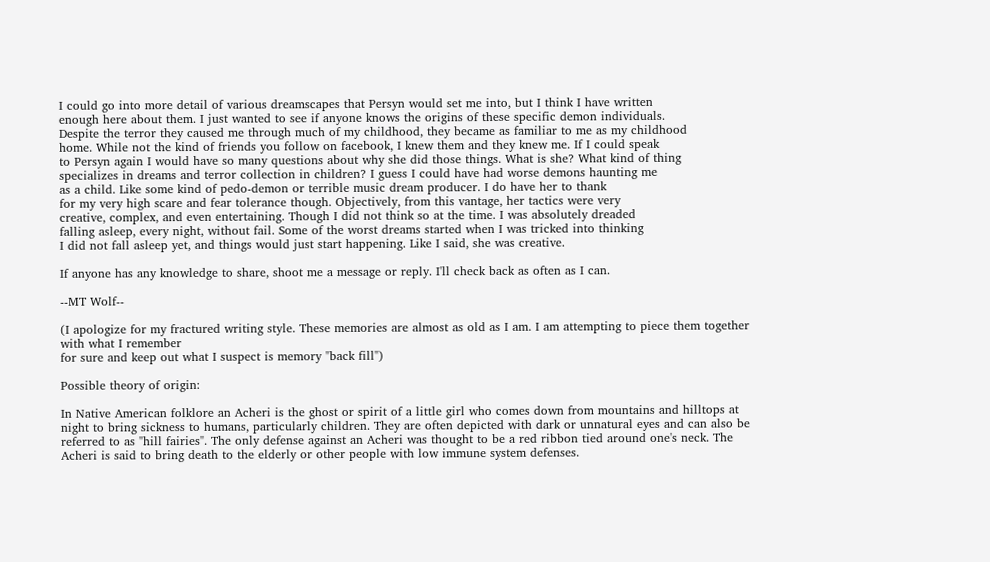I could go into more detail of various dreamscapes that Persyn would set me into, but I think I have written
enough here about them. I just wanted to see if anyone knows the origins of these specific demon individuals.
Despite the terror they caused me through much of my childhood, they became as familiar to me as my childhood
home. While not the kind of friends you follow on facebook, I knew them and they knew me. If I could speak
to Persyn again I would have so many questions about why she did those things. What is she? What kind of thing
specializes in dreams and terror collection in children? I guess I could have had worse demons haunting me
as a child. Like some kind of pedo-demon or terrible music dream producer. I do have her to thank
for my very high scare and fear tolerance though. Objectively, from this vantage, her tactics were very
creative, complex, and even entertaining. Though I did not think so at the time. I was absolutely dreaded
falling asleep, every night, without fail. Some of the worst dreams started when I was tricked into thinking
I did not fall asleep yet, and things would just start happening. Like I said, she was creative.

If anyone has any knowledge to share, shoot me a message or reply. I'll check back as often as I can.

--MT Wolf--

(I apologize for my fractured writing style. These memories are almost as old as I am. I am attempting to piece them together with what I remember
for sure and keep out what I suspect is memory "back fill")

Possible theory of origin:

In Native American folklore an Acheri is the ghost or spirit of a little girl who comes down from mountains and hilltops at night to bring sickness to humans, particularly children. They are often depicted with dark or unnatural eyes and can also be referred to as "hill fairies". The only defense against an Acheri was thought to be a red ribbon tied around one's neck. The Acheri is said to bring death to the elderly or other people with low immune system defenses.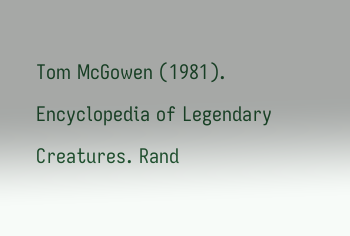Tom McGowen (1981). Encyclopedia of Legendary Creatures. Rand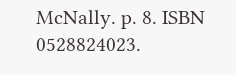McNally. p. 8. ISBN 0528824023.